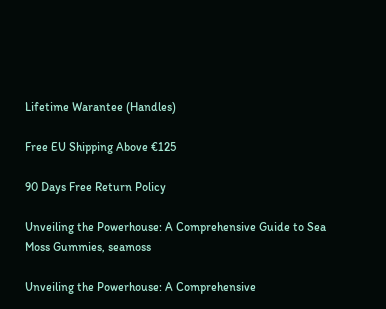Lifetime Warantee (Handles)

Free EU Shipping Above €125

90 Days Free Return Policy

Unveiling the Powerhouse: A Comprehensive Guide to Sea Moss Gummies, seamoss

Unveiling the Powerhouse: A Comprehensive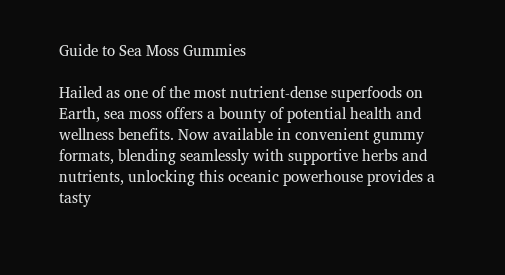Guide to Sea Moss Gummies

Hailed as one of the most nutrient-dense superfoods on Earth, sea moss offers a bounty of potential health and wellness benefits. Now available in convenient gummy formats, blending seamlessly with supportive herbs and nutrients, unlocking this oceanic powerhouse provides a tasty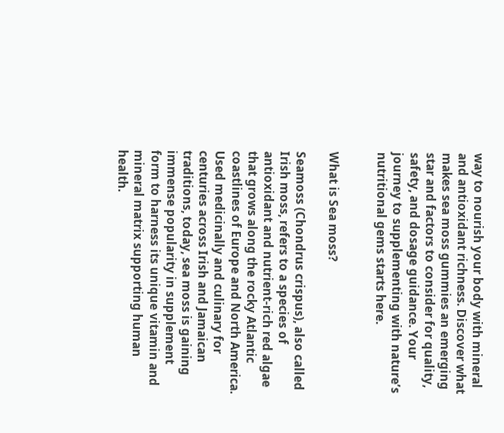way to nourish your body with mineral and antioxidant richness. Discover what makes sea moss gummies an emerging star and factors to consider for quality, safety, and dosage guidance. Your journey to supplementing with nature’s nutritional gems starts here.


What is Sea moss?

Seamoss (Chondrus crispus), also called Irish moss, refers to a species of antioxidant and nutrient-rich red algae that grows along the rocky Atlantic coastlines of Europe and North America. Used medicinally and culinary for centuries across Irish and Jamaican traditions, today, sea moss is gaining immense popularity in supplement form to harness its unique vitamin and mineral matrix supporting human health.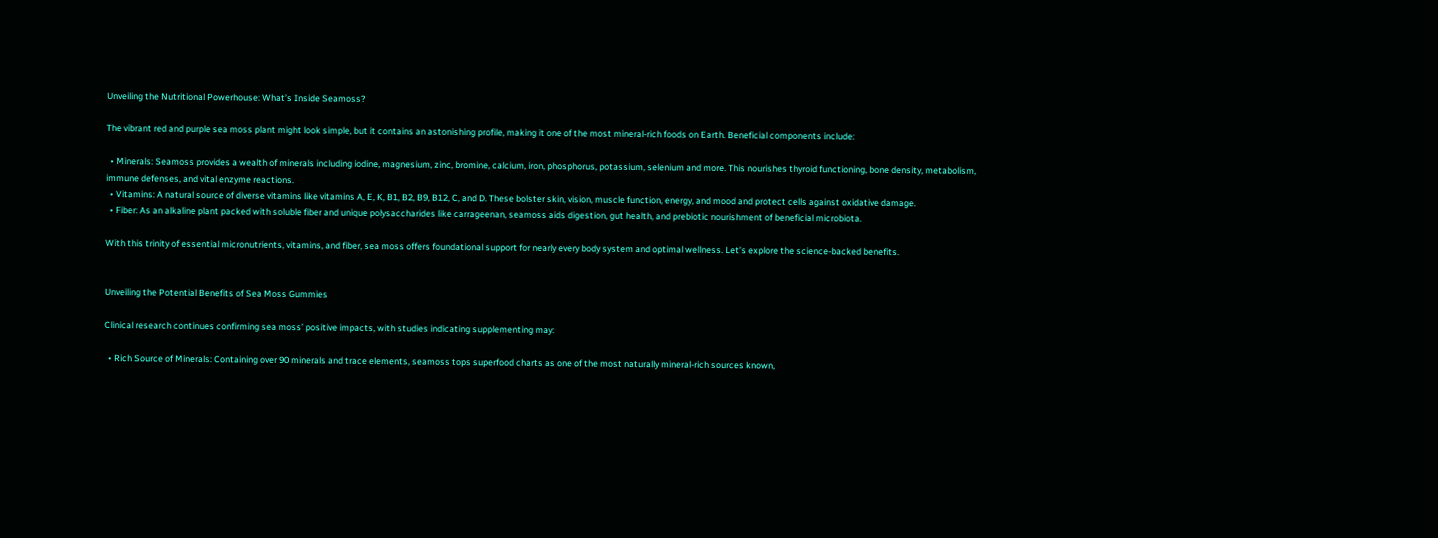Unveiling the Nutritional Powerhouse: What’s Inside Seamoss?

The vibrant red and purple sea moss plant might look simple, but it contains an astonishing profile, making it one of the most mineral-rich foods on Earth. Beneficial components include:

  • Minerals: Seamoss provides a wealth of minerals including iodine, magnesium, zinc, bromine, calcium, iron, phosphorus, potassium, selenium and more. This nourishes thyroid functioning, bone density, metabolism, immune defenses, and vital enzyme reactions.
  • Vitamins: A natural source of diverse vitamins like vitamins A, E, K, B1, B2, B9, B12, C, and D. These bolster skin, vision, muscle function, energy, and mood and protect cells against oxidative damage.
  • Fiber: As an alkaline plant packed with soluble fiber and unique polysaccharides like carrageenan, seamoss aids digestion, gut health, and prebiotic nourishment of beneficial microbiota.

With this trinity of essential micronutrients, vitamins, and fiber, sea moss offers foundational support for nearly every body system and optimal wellness. Let’s explore the science-backed benefits.


Unveiling the Potential Benefits of Sea Moss Gummies

Clinical research continues confirming sea moss’ positive impacts, with studies indicating supplementing may:

  • Rich Source of Minerals: Containing over 90 minerals and trace elements, seamoss tops superfood charts as one of the most naturally mineral-rich sources known,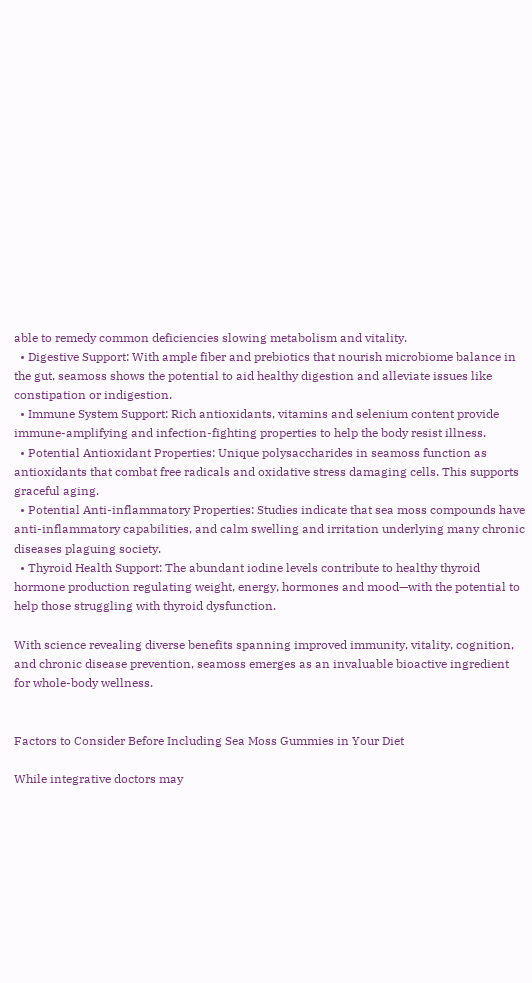able to remedy common deficiencies slowing metabolism and vitality.
  • Digestive Support: With ample fiber and prebiotics that nourish microbiome balance in the gut, seamoss shows the potential to aid healthy digestion and alleviate issues like constipation or indigestion.
  • Immune System Support: Rich antioxidants, vitamins and selenium content provide immune-amplifying and infection-fighting properties to help the body resist illness.
  • Potential Antioxidant Properties: Unique polysaccharides in seamoss function as antioxidants that combat free radicals and oxidative stress damaging cells. This supports graceful aging.
  • Potential Anti-inflammatory Properties: Studies indicate that sea moss compounds have anti-inflammatory capabilities, and calm swelling and irritation underlying many chronic diseases plaguing society.
  • Thyroid Health Support: The abundant iodine levels contribute to healthy thyroid hormone production regulating weight, energy, hormones and mood—with the potential to help those struggling with thyroid dysfunction.

With science revealing diverse benefits spanning improved immunity, vitality, cognition, and chronic disease prevention, seamoss emerges as an invaluable bioactive ingredient for whole-body wellness.


Factors to Consider Before Including Sea Moss Gummies in Your Diet

While integrative doctors may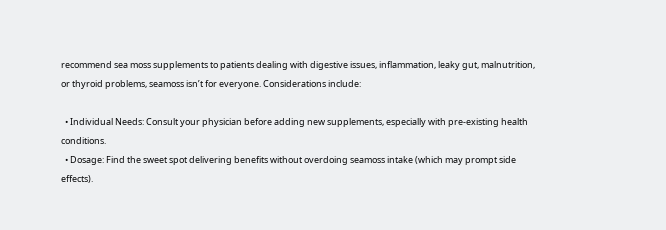recommend sea moss supplements to patients dealing with digestive issues, inflammation, leaky gut, malnutrition, or thyroid problems, seamoss isn’t for everyone. Considerations include:

  • Individual Needs: Consult your physician before adding new supplements, especially with pre-existing health conditions.
  • Dosage: Find the sweet spot delivering benefits without overdoing seamoss intake (which may prompt side effects).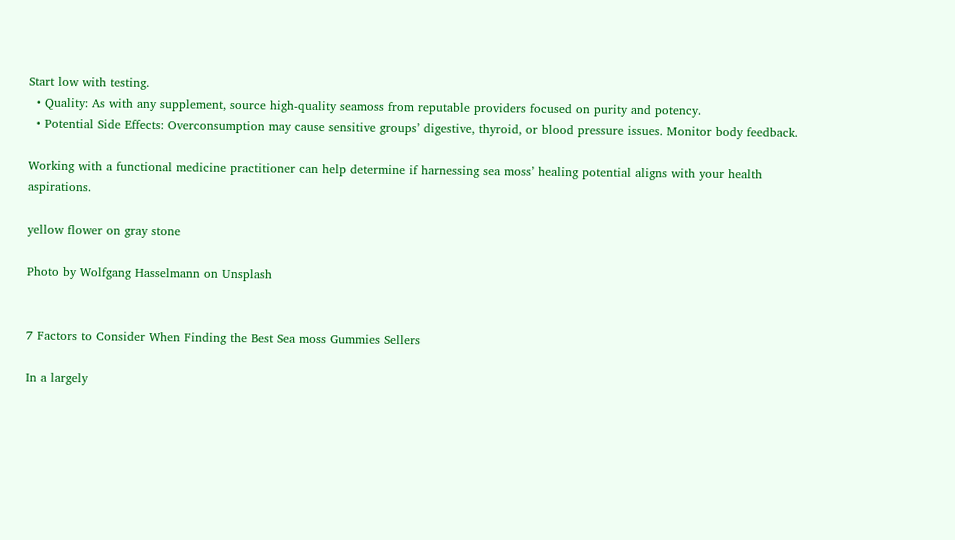Start low with testing.
  • Quality: As with any supplement, source high-quality seamoss from reputable providers focused on purity and potency.
  • Potential Side Effects: Overconsumption may cause sensitive groups’ digestive, thyroid, or blood pressure issues. Monitor body feedback.

Working with a functional medicine practitioner can help determine if harnessing sea moss’ healing potential aligns with your health aspirations.

yellow flower on gray stone

Photo by Wolfgang Hasselmann on Unsplash


7 Factors to Consider When Finding the Best Sea moss Gummies Sellers

In a largely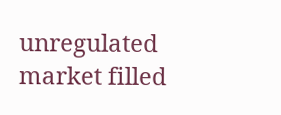unregulated market filled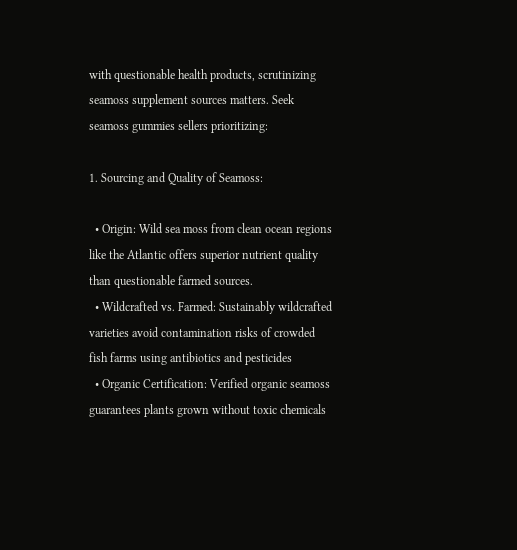with questionable health products, scrutinizing seamoss supplement sources matters. Seek seamoss gummies sellers prioritizing:

1. Sourcing and Quality of Seamoss:

  • Origin: Wild sea moss from clean ocean regions like the Atlantic offers superior nutrient quality than questionable farmed sources.
  • Wildcrafted vs. Farmed: Sustainably wildcrafted varieties avoid contamination risks of crowded fish farms using antibiotics and pesticides
  • Organic Certification: Verified organic seamoss guarantees plants grown without toxic chemicals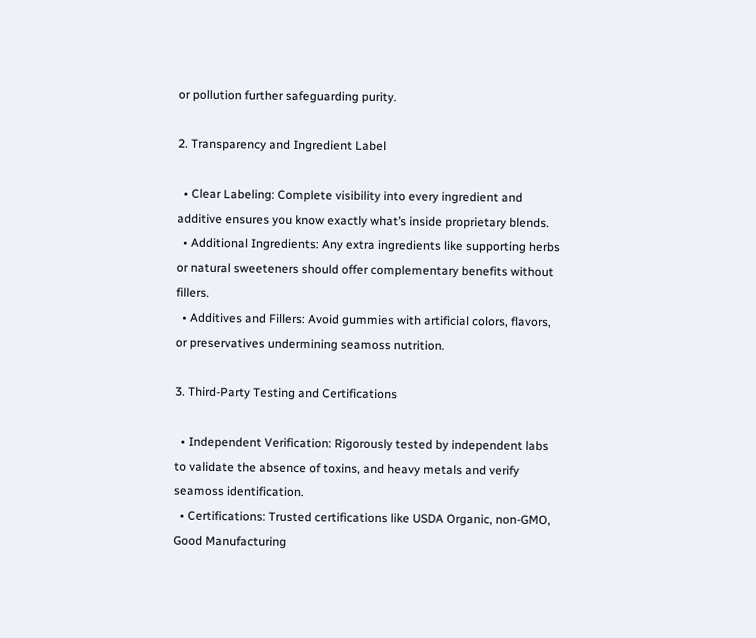or pollution further safeguarding purity.

2. Transparency and Ingredient Label

  • Clear Labeling: Complete visibility into every ingredient and additive ensures you know exactly what’s inside proprietary blends.
  • Additional Ingredients: Any extra ingredients like supporting herbs or natural sweeteners should offer complementary benefits without fillers.
  • Additives and Fillers: Avoid gummies with artificial colors, flavors, or preservatives undermining seamoss nutrition.

3. Third-Party Testing and Certifications

  • Independent Verification: Rigorously tested by independent labs to validate the absence of toxins, and heavy metals and verify seamoss identification.
  • Certifications: Trusted certifications like USDA Organic, non-GMO, Good Manufacturing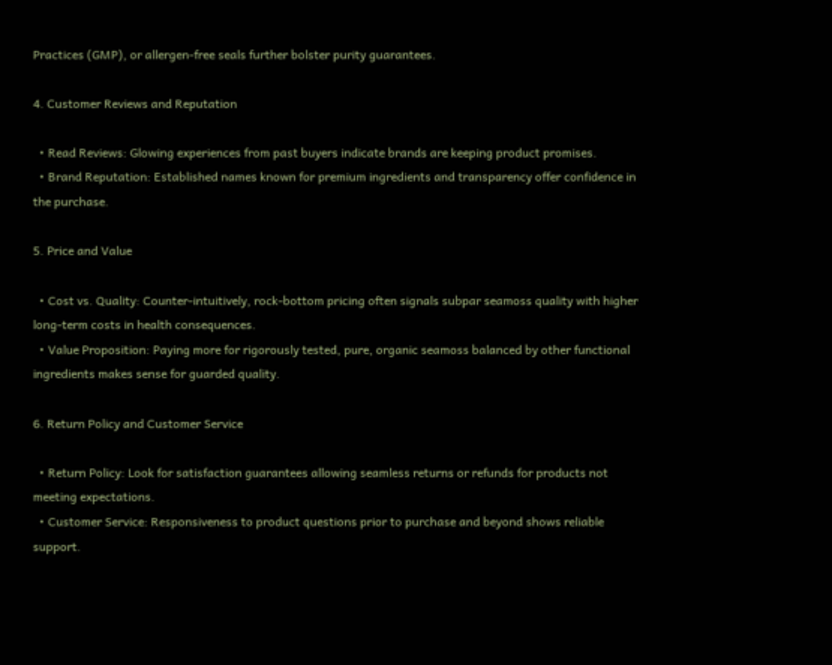Practices (GMP), or allergen-free seals further bolster purity guarantees.

4. Customer Reviews and Reputation

  • Read Reviews: Glowing experiences from past buyers indicate brands are keeping product promises.
  • Brand Reputation: Established names known for premium ingredients and transparency offer confidence in the purchase.

5. Price and Value

  • Cost vs. Quality: Counter-intuitively, rock-bottom pricing often signals subpar seamoss quality with higher long-term costs in health consequences.
  • Value Proposition: Paying more for rigorously tested, pure, organic seamoss balanced by other functional ingredients makes sense for guarded quality.

6. Return Policy and Customer Service

  • Return Policy: Look for satisfaction guarantees allowing seamless returns or refunds for products not meeting expectations.
  • Customer Service: Responsiveness to product questions prior to purchase and beyond shows reliable support.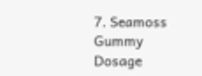7. Seamoss Gummy Dosage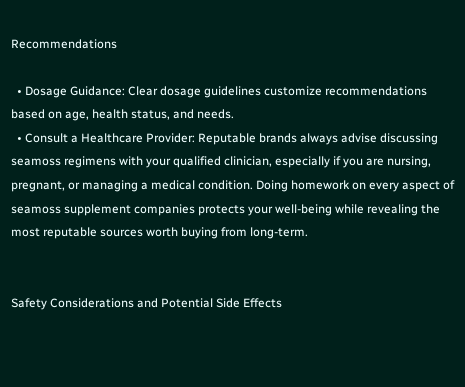Recommendations

  • Dosage Guidance: Clear dosage guidelines customize recommendations based on age, health status, and needs.
  • Consult a Healthcare Provider: Reputable brands always advise discussing seamoss regimens with your qualified clinician, especially if you are nursing, pregnant, or managing a medical condition. Doing homework on every aspect of seamoss supplement companies protects your well-being while revealing the most reputable sources worth buying from long-term.


Safety Considerations and Potential Side Effects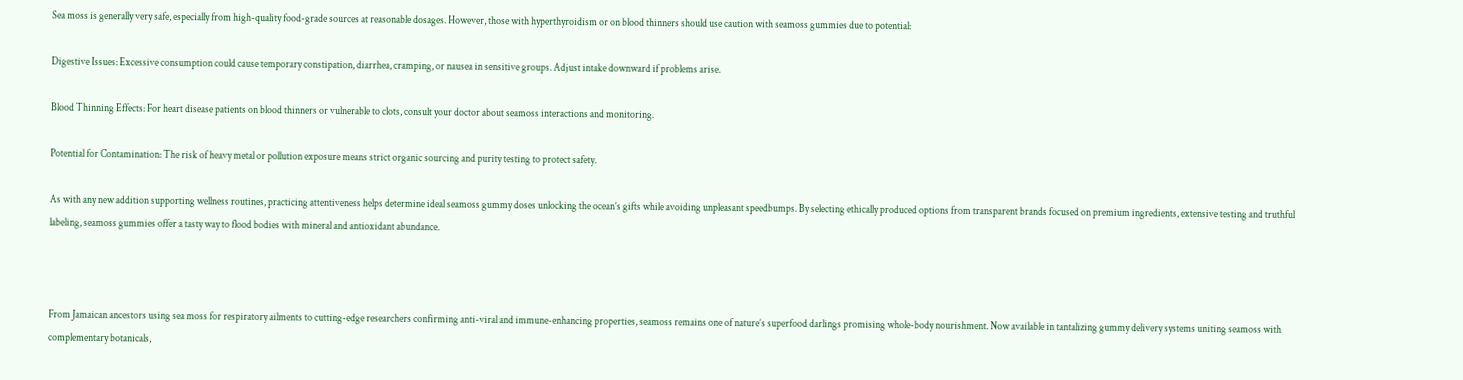Sea moss is generally very safe, especially from high-quality food-grade sources at reasonable dosages. However, those with hyperthyroidism or on blood thinners should use caution with seamoss gummies due to potential:

Digestive Issues: Excessive consumption could cause temporary constipation, diarrhea, cramping, or nausea in sensitive groups. Adjust intake downward if problems arise.

Blood Thinning Effects: For heart disease patients on blood thinners or vulnerable to clots, consult your doctor about seamoss interactions and monitoring.

Potential for Contamination: The risk of heavy metal or pollution exposure means strict organic sourcing and purity testing to protect safety.

As with any new addition supporting wellness routines, practicing attentiveness helps determine ideal seamoss gummy doses unlocking the ocean’s gifts while avoiding unpleasant speedbumps. By selecting ethically produced options from transparent brands focused on premium ingredients, extensive testing and truthful labeling, seamoss gummies offer a tasty way to flood bodies with mineral and antioxidant abundance.



From Jamaican ancestors using sea moss for respiratory ailments to cutting-edge researchers confirming anti-viral and immune-enhancing properties, seamoss remains one of nature’s superfood darlings promising whole-body nourishment. Now available in tantalizing gummy delivery systems uniting seamoss with complementary botanicals,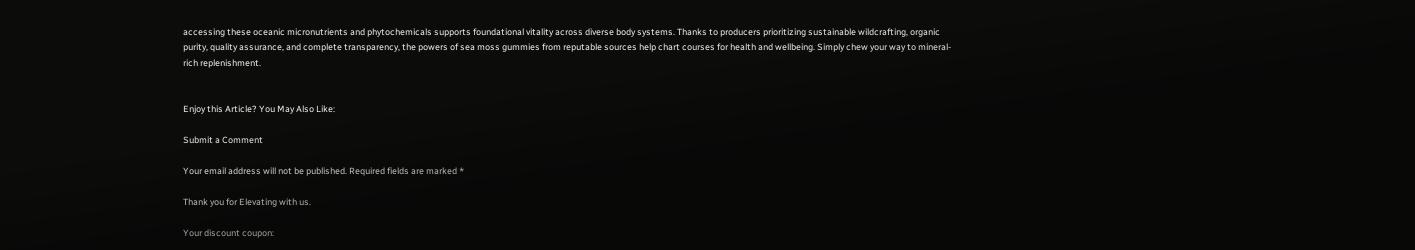accessing these oceanic micronutrients and phytochemicals supports foundational vitality across diverse body systems. Thanks to producers prioritizing sustainable wildcrafting, organic purity, quality assurance, and complete transparency, the powers of sea moss gummies from reputable sources help chart courses for health and wellbeing. Simply chew your way to mineral-rich replenishment.


Enjoy this Article? You May Also Like:

Submit a Comment

Your email address will not be published. Required fields are marked *

Thank you for Elevating with us.

Your discount coupon: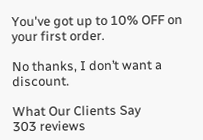You've got up to 10% OFF on your first order.

No thanks, I don’t want a discount.

What Our Clients Say
303 reviews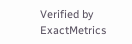Verified by ExactMetrics